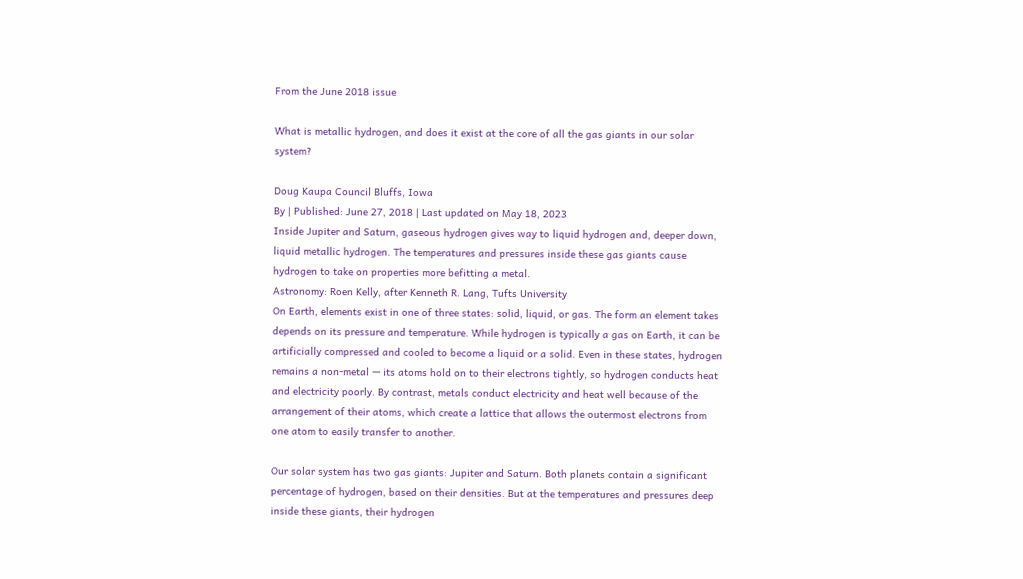From the June 2018 issue

What is metallic hydrogen, and does it exist at the core of all the gas giants in our solar system?

Doug Kaupa Council Bluffs, Iowa
By | Published: June 27, 2018 | Last updated on May 18, 2023
Inside Jupiter and Saturn, gaseous hydrogen gives way to liquid hydrogen and, deeper down, liquid metallic hydrogen. The temperatures and pressures inside these gas giants cause hydrogen to take on properties more befitting a metal.
Astronomy: Roen Kelly, after Kenneth R. Lang, Tufts University
On Earth, elements exist in one of three states: solid, liquid, or gas. The form an element takes depends on its pressure and temperature. While hydrogen is typically a gas on Earth, it can be artificially compressed and cooled to become a liquid or a solid. Even in these states, hydrogen remains a non-metal — its atoms hold on to their electrons tightly, so hydrogen conducts heat and electricity poorly. By contrast, metals conduct electricity and heat well because of the arrangement of their atoms, which create a lattice that allows the outermost electrons from one atom to easily transfer to another.

Our solar system has two gas giants: Jupiter and Saturn. Both planets contain a significant percentage of hydrogen, based on their densities. But at the temperatures and pressures deep inside these giants, their hydrogen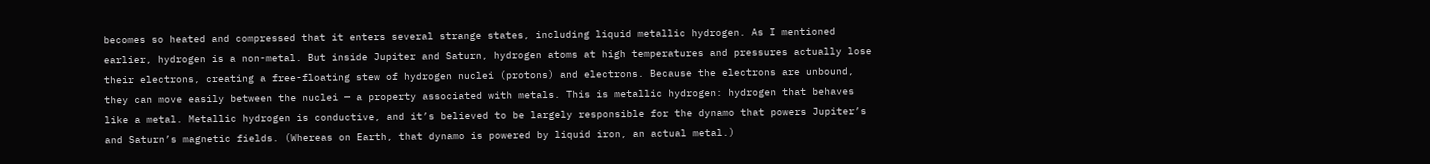becomes so heated and compressed that it enters several strange states, including liquid metallic hydrogen. As I mentioned earlier, hydrogen is a non-metal. But inside Jupiter and Saturn, hydrogen atoms at high temperatures and pressures actually lose their electrons, creating a free-floating stew of hydrogen nuclei (protons) and electrons. Because the electrons are unbound, they can move easily between the nuclei — a property associated with metals. This is metallic hydrogen: hydrogen that behaves like a metal. Metallic hydrogen is conductive, and it’s believed to be largely responsible for the dynamo that powers Jupiter’s and Saturn’s magnetic fields. (Whereas on Earth, that dynamo is powered by liquid iron, an actual metal.)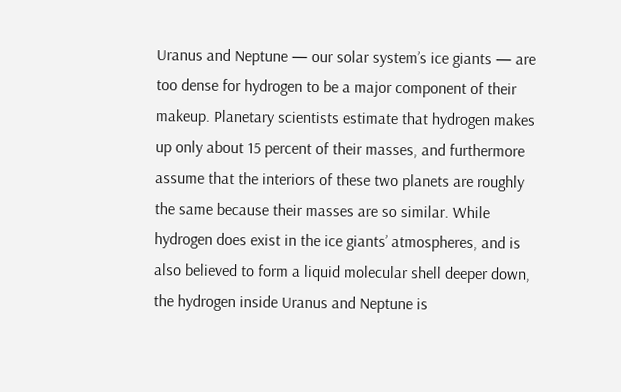Uranus and Neptune — our solar system’s ice giants — are too dense for hydrogen to be a major component of their makeup. Planetary scientists estimate that hydrogen makes up only about 15 percent of their masses, and furthermore assume that the interiors of these two planets are roughly the same because their masses are so similar. While hydrogen does exist in the ice giants’ atmospheres, and is also believed to form a liquid molecular shell deeper down, the hydrogen inside Uranus and Neptune is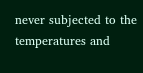never subjected to the temperatures and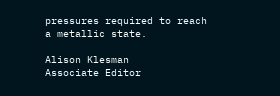pressures required to reach a metallic state.

Alison Klesman
Associate Editor